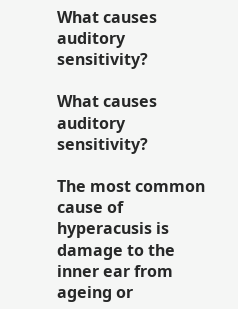What causes auditory sensitivity?

What causes auditory sensitivity?

The most common cause of hyperacusis is damage to the inner ear from ageing or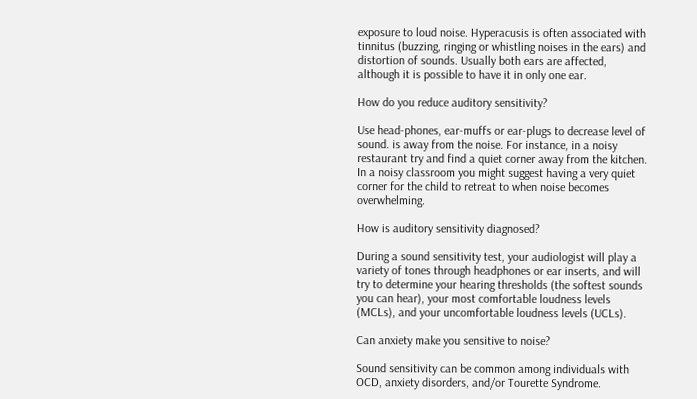exposure to loud noise. Hyperacusis is often associated with tinnitus (buzzing, ringing or whistling noises in the ears) and distortion of sounds. Usually both ears are affected, although it is possible to have it in only one ear.

How do you reduce auditory sensitivity?

Use head-phones, ear-muffs or ear-plugs to decrease level of sound. is away from the noise. For instance, in a noisy restaurant try and find a quiet corner away from the kitchen. In a noisy classroom you might suggest having a very quiet corner for the child to retreat to when noise becomes overwhelming.

How is auditory sensitivity diagnosed?

During a sound sensitivity test, your audiologist will play a variety of tones through headphones or ear inserts, and will try to determine your hearing thresholds (the softest sounds you can hear), your most comfortable loudness levels (MCLs), and your uncomfortable loudness levels (UCLs).

Can anxiety make you sensitive to noise?

Sound sensitivity can be common among individuals with OCD, anxiety disorders, and/or Tourette Syndrome.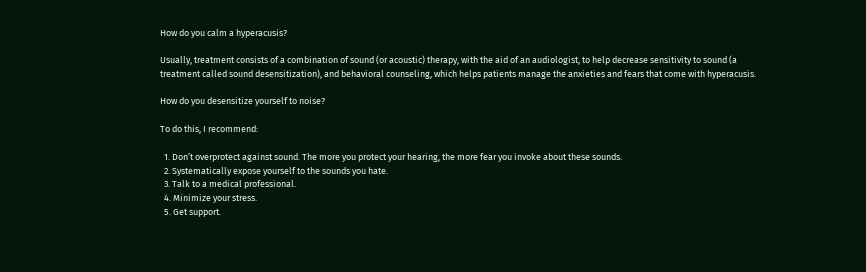How do you calm a hyperacusis?

Usually, treatment consists of a combination of sound (or acoustic) therapy, with the aid of an audiologist, to help decrease sensitivity to sound (a treatment called sound desensitization), and behavioral counseling, which helps patients manage the anxieties and fears that come with hyperacusis.

How do you desensitize yourself to noise?

To do this, I recommend:

  1. Don’t overprotect against sound. The more you protect your hearing, the more fear you invoke about these sounds.
  2. Systematically expose yourself to the sounds you hate.
  3. Talk to a medical professional.
  4. Minimize your stress.
  5. Get support.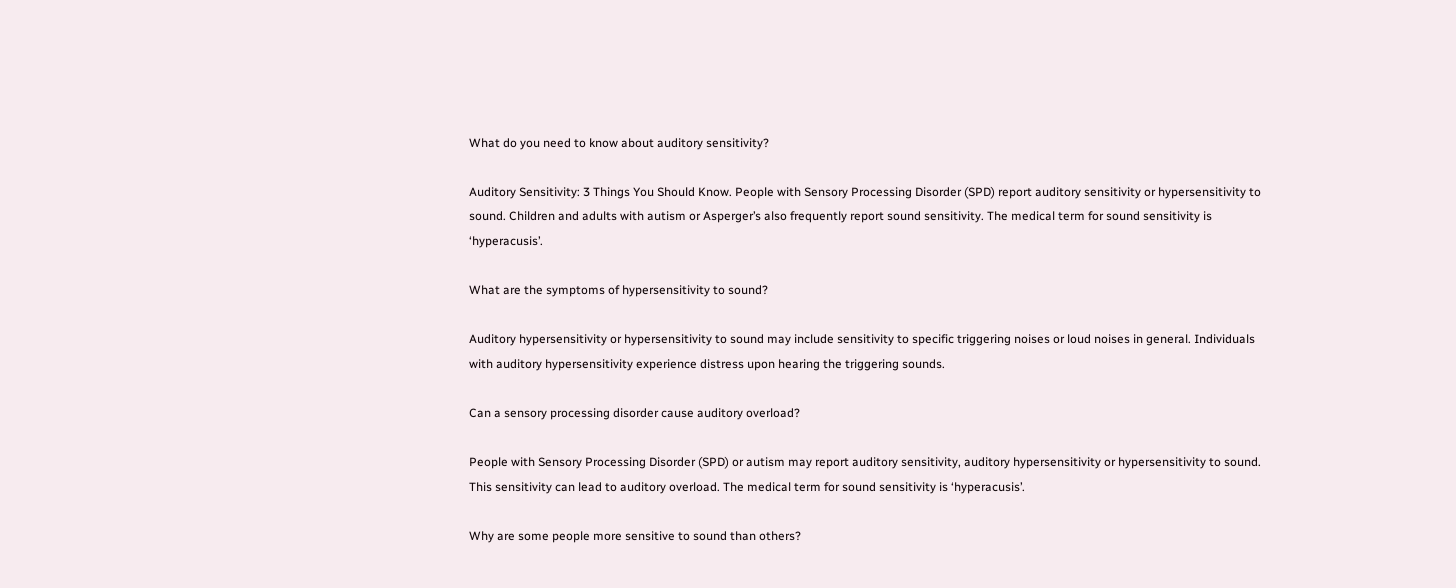What do you need to know about auditory sensitivity?

Auditory Sensitivity: 3 Things You Should Know. People with Sensory Processing Disorder (SPD) report auditory sensitivity or hypersensitivity to sound. Children and adults with autism or Asperger’s also frequently report sound sensitivity. The medical term for sound sensitivity is ‘hyperacusis’.

What are the symptoms of hypersensitivity to sound?

Auditory hypersensitivity or hypersensitivity to sound may include sensitivity to specific triggering noises or loud noises in general. Individuals with auditory hypersensitivity experience distress upon hearing the triggering sounds.

Can a sensory processing disorder cause auditory overload?

People with Sensory Processing Disorder (SPD) or autism may report auditory sensitivity, auditory hypersensitivity or hypersensitivity to sound. This sensitivity can lead to auditory overload. The medical term for sound sensitivity is ‘hyperacusis’.

Why are some people more sensitive to sound than others?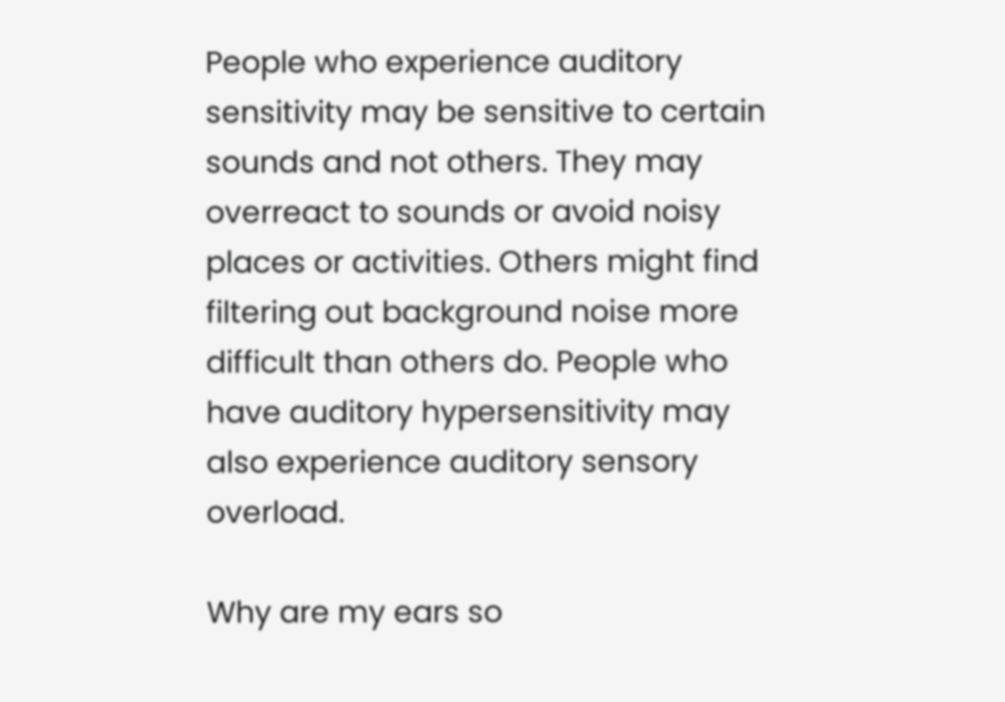People who experience auditory sensitivity may be sensitive to certain sounds and not others. They may overreact to sounds or avoid noisy places or activities. Others might find filtering out background noise more difficult than others do. People who have auditory hypersensitivity may also experience auditory sensory overload.

Why are my ears so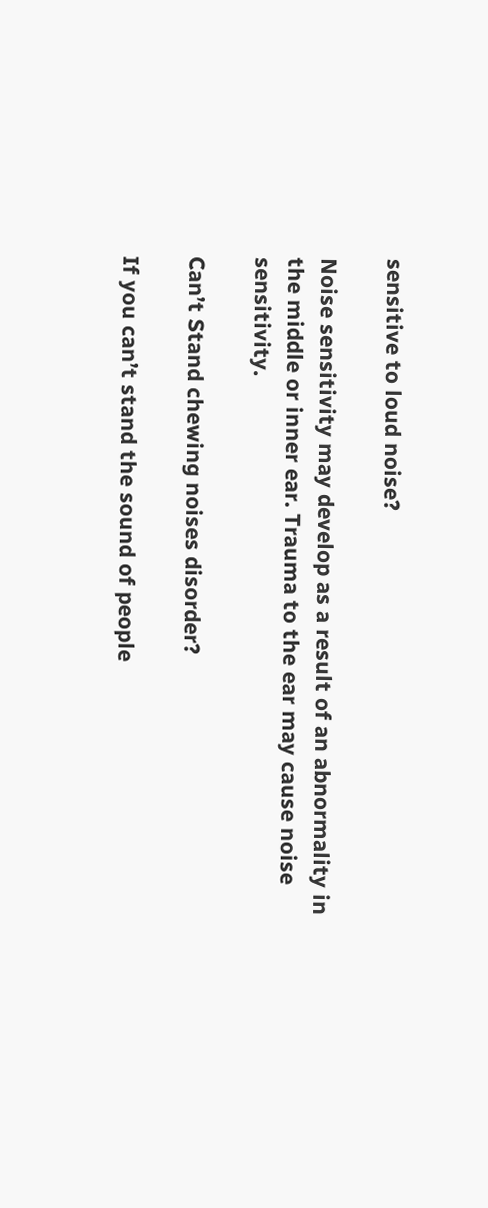sensitive to loud noise?

Noise sensitivity may develop as a result of an abnormality in the middle or inner ear. Trauma to the ear may cause noise sensitivity.

Can’t Stand chewing noises disorder?

If you can’t stand the sound of people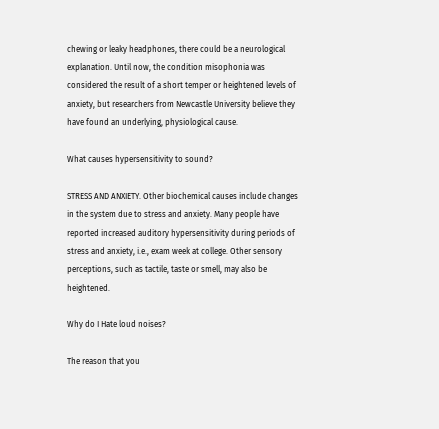chewing or leaky headphones, there could be a neurological explanation. Until now, the condition misophonia was considered the result of a short temper or heightened levels of anxiety, but researchers from Newcastle University believe they have found an underlying, physiological cause.

What causes hypersensitivity to sound?

STRESS AND ANXIETY. Other biochemical causes include changes in the system due to stress and anxiety. Many people have reported increased auditory hypersensitivity during periods of stress and anxiety, i.e., exam week at college. Other sensory perceptions, such as tactile, taste or smell, may also be heightened.

Why do I Hate loud noises?

The reason that you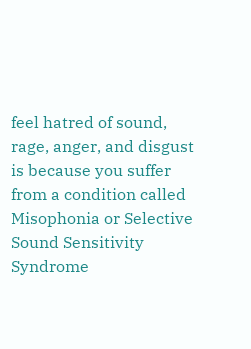feel hatred of sound, rage, anger, and disgust is because you suffer from a condition called Misophonia or Selective Sound Sensitivity Syndrome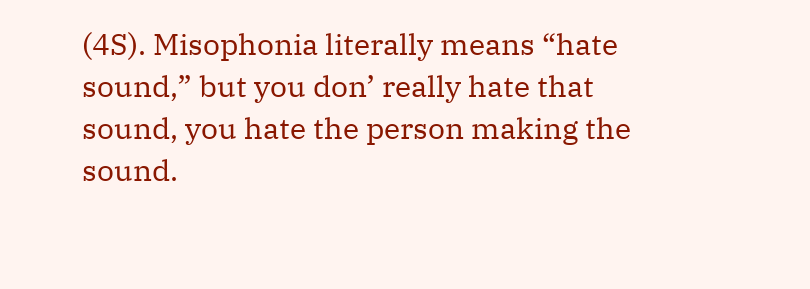(4S). Misophonia literally means “hate sound,” but you don’ really hate that sound, you hate the person making the sound.